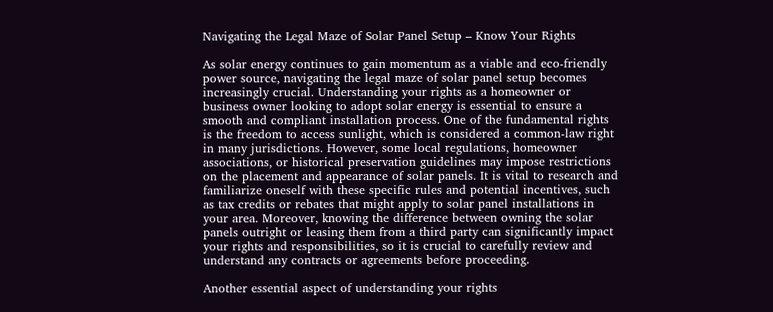Navigating the Legal Maze of Solar Panel Setup – Know Your Rights

As solar energy continues to gain momentum as a viable and eco-friendly power source, navigating the legal maze of solar panel setup becomes increasingly crucial. Understanding your rights as a homeowner or business owner looking to adopt solar energy is essential to ensure a smooth and compliant installation process. One of the fundamental rights is the freedom to access sunlight, which is considered a common-law right in many jurisdictions. However, some local regulations, homeowner associations, or historical preservation guidelines may impose restrictions on the placement and appearance of solar panels. It is vital to research and familiarize oneself with these specific rules and potential incentives, such as tax credits or rebates that might apply to solar panel installations in your area. Moreover, knowing the difference between owning the solar panels outright or leasing them from a third party can significantly impact your rights and responsibilities, so it is crucial to carefully review and understand any contracts or agreements before proceeding.

Another essential aspect of understanding your rights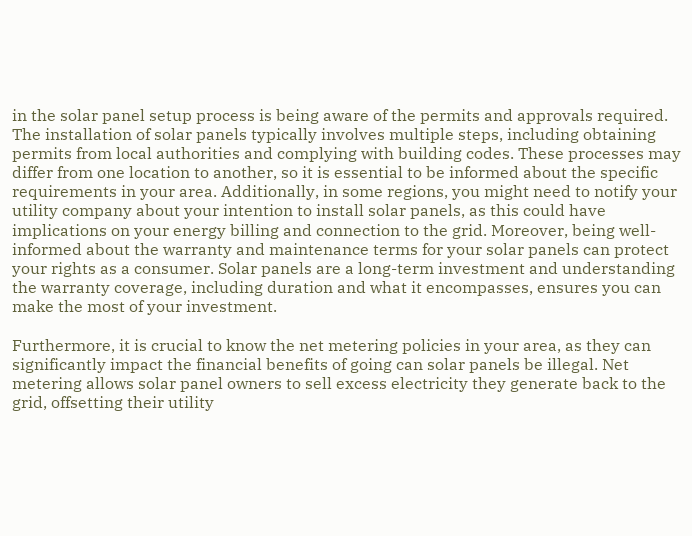in the solar panel setup process is being aware of the permits and approvals required. The installation of solar panels typically involves multiple steps, including obtaining permits from local authorities and complying with building codes. These processes may differ from one location to another, so it is essential to be informed about the specific requirements in your area. Additionally, in some regions, you might need to notify your utility company about your intention to install solar panels, as this could have implications on your energy billing and connection to the grid. Moreover, being well-informed about the warranty and maintenance terms for your solar panels can protect your rights as a consumer. Solar panels are a long-term investment and understanding the warranty coverage, including duration and what it encompasses, ensures you can make the most of your investment.

Furthermore, it is crucial to know the net metering policies in your area, as they can significantly impact the financial benefits of going can solar panels be illegal. Net metering allows solar panel owners to sell excess electricity they generate back to the grid, offsetting their utility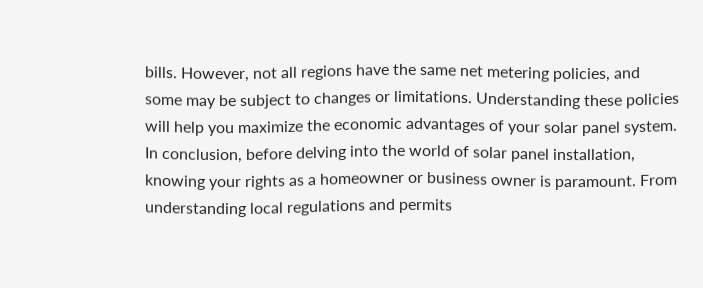bills. However, not all regions have the same net metering policies, and some may be subject to changes or limitations. Understanding these policies will help you maximize the economic advantages of your solar panel system. In conclusion, before delving into the world of solar panel installation, knowing your rights as a homeowner or business owner is paramount. From understanding local regulations and permits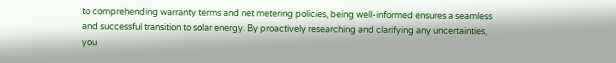to comprehending warranty terms and net metering policies, being well-informed ensures a seamless and successful transition to solar energy. By proactively researching and clarifying any uncertainties, you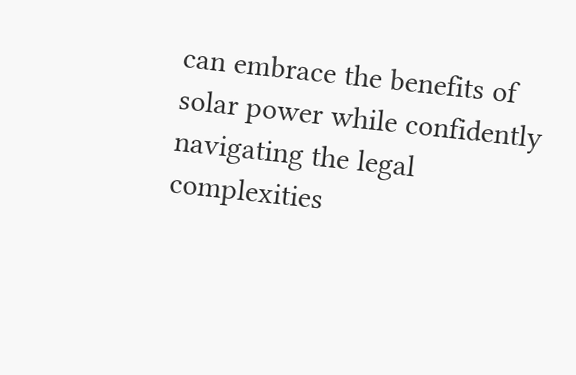can embrace the benefits of solar power while confidently navigating the legal complexities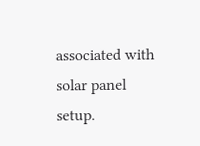associated with solar panel setup.